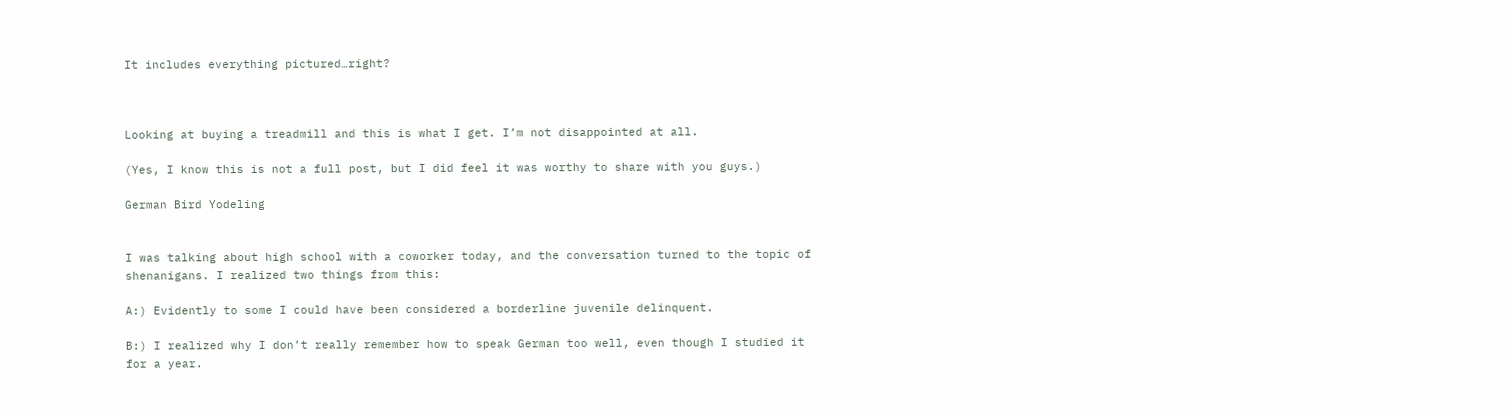It includes everything pictured…right?



Looking at buying a treadmill and this is what I get. I’m not disappointed at all.

(Yes, I know this is not a full post, but I did feel it was worthy to share with you guys.)

German Bird Yodeling


I was talking about high school with a coworker today, and the conversation turned to the topic of shenanigans. I realized two things from this:

A:) Evidently to some I could have been considered a borderline juvenile delinquent.

B:) I realized why I don’t really remember how to speak German too well, even though I studied it for a year.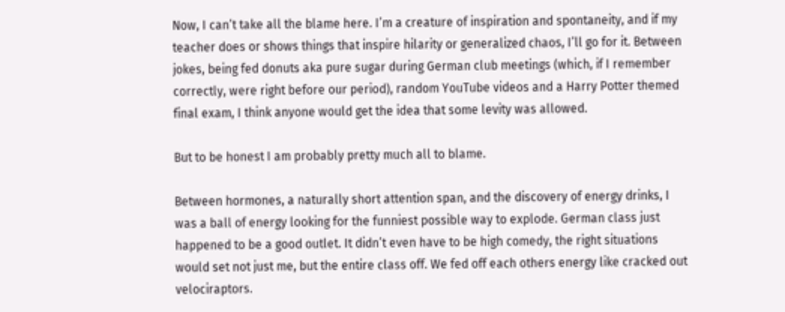Now, I can’t take all the blame here. I’m a creature of inspiration and spontaneity, and if my teacher does or shows things that inspire hilarity or generalized chaos, I’ll go for it. Between jokes, being fed donuts aka pure sugar during German club meetings (which, if I remember correctly, were right before our period), random YouTube videos and a Harry Potter themed final exam, I think anyone would get the idea that some levity was allowed.

But to be honest I am probably pretty much all to blame.

Between hormones, a naturally short attention span, and the discovery of energy drinks, I was a ball of energy looking for the funniest possible way to explode. German class just happened to be a good outlet. It didn’t even have to be high comedy, the right situations would set not just me, but the entire class off. We fed off each others energy like cracked out velociraptors.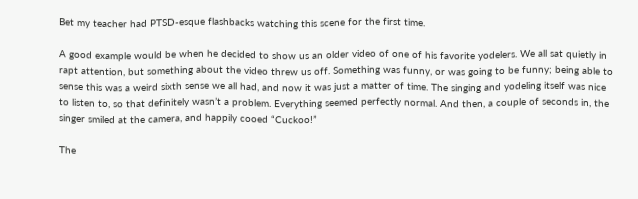Bet my teacher had PTSD-esque flashbacks watching this scene for the first time.

A good example would be when he decided to show us an older video of one of his favorite yodelers. We all sat quietly in rapt attention, but something about the video threw us off. Something was funny, or was going to be funny; being able to sense this was a weird sixth sense we all had, and now it was just a matter of time. The singing and yodeling itself was nice to listen to, so that definitely wasn’t a problem. Everything seemed perfectly normal. And then, a couple of seconds in, the singer smiled at the camera, and happily cooed “Cuckoo!”

The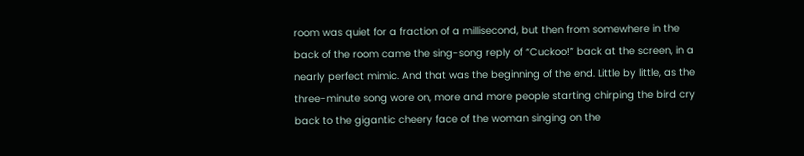room was quiet for a fraction of a millisecond, but then from somewhere in the back of the room came the sing-song reply of “Cuckoo!” back at the screen, in a nearly perfect mimic. And that was the beginning of the end. Little by little, as the three-minute song wore on, more and more people starting chirping the bird cry back to the gigantic cheery face of the woman singing on the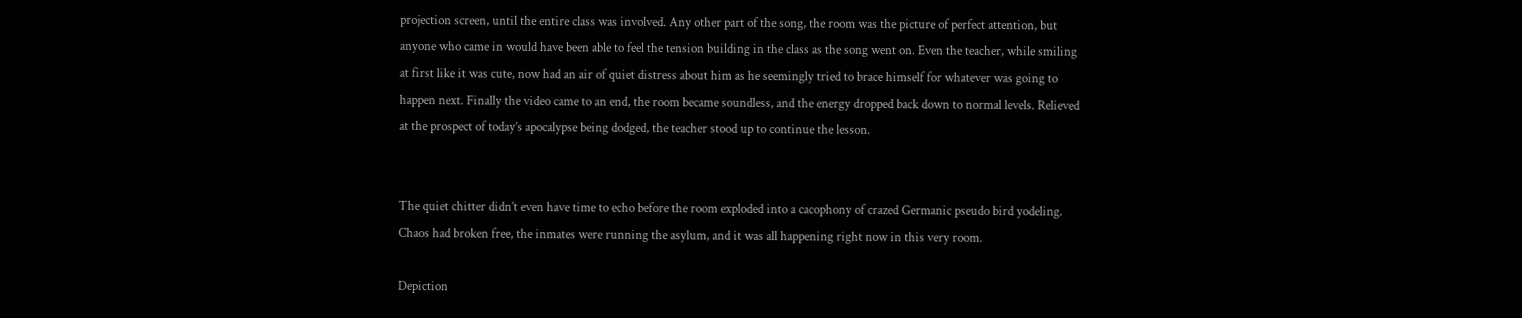projection screen, until the entire class was involved. Any other part of the song, the room was the picture of perfect attention, but anyone who came in would have been able to feel the tension building in the class as the song went on. Even the teacher, while smiling at first like it was cute, now had an air of quiet distress about him as he seemingly tried to brace himself for whatever was going to happen next. Finally the video came to an end, the room became soundless, and the energy dropped back down to normal levels. Relieved at the prospect of today’s apocalypse being dodged, the teacher stood up to continue the lesson.


The quiet chitter didn’t even have time to echo before the room exploded into a cacophony of crazed Germanic pseudo bird yodeling. Chaos had broken free, the inmates were running the asylum, and it was all happening right now in this very room.

Depiction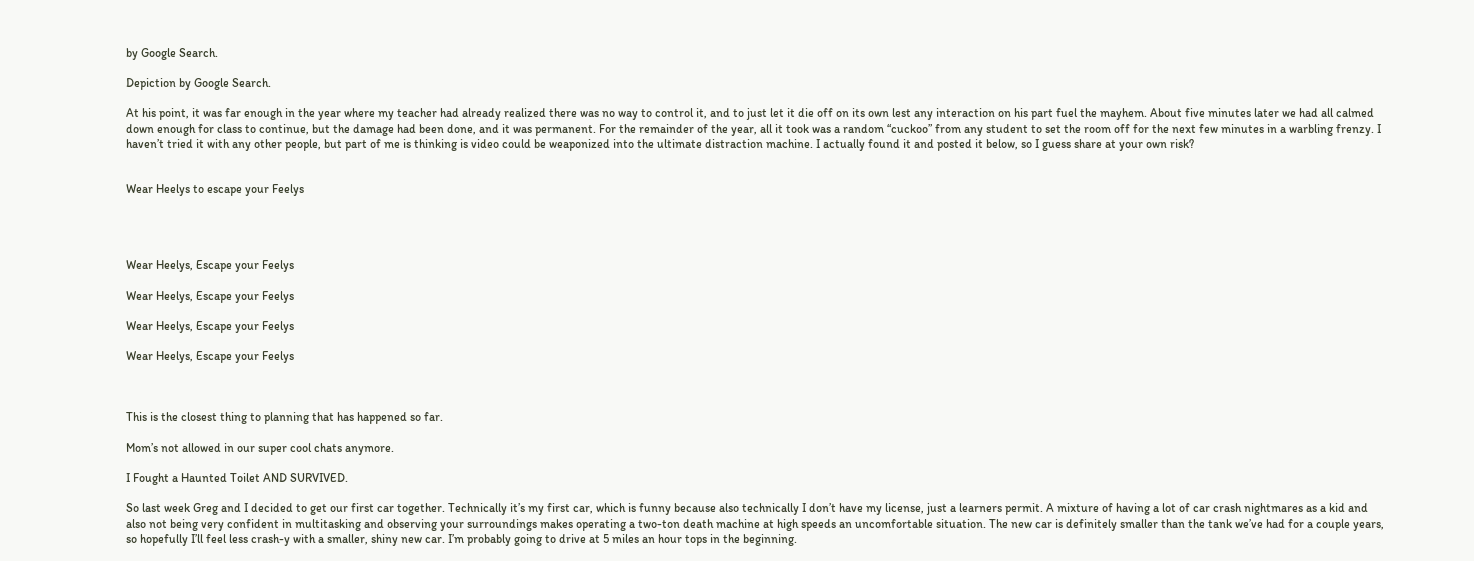by Google Search.

Depiction by Google Search.

At his point, it was far enough in the year where my teacher had already realized there was no way to control it, and to just let it die off on its own lest any interaction on his part fuel the mayhem. About five minutes later we had all calmed down enough for class to continue, but the damage had been done, and it was permanent. For the remainder of the year, all it took was a random “cuckoo” from any student to set the room off for the next few minutes in a warbling frenzy. I haven’t tried it with any other people, but part of me is thinking is video could be weaponized into the ultimate distraction machine. I actually found it and posted it below, so I guess share at your own risk?


Wear Heelys to escape your Feelys




Wear Heelys, Escape your Feelys

Wear Heelys, Escape your Feelys

Wear Heelys, Escape your Feelys

Wear Heelys, Escape your Feelys



This is the closest thing to planning that has happened so far.

Mom’s not allowed in our super cool chats anymore.

I Fought a Haunted Toilet AND SURVIVED.

So last week Greg and I decided to get our first car together. Technically it’s my first car, which is funny because also technically I don’t have my license, just a learners permit. A mixture of having a lot of car crash nightmares as a kid and also not being very confident in multitasking and observing your surroundings makes operating a two-ton death machine at high speeds an uncomfortable situation. The new car is definitely smaller than the tank we’ve had for a couple years, so hopefully I’ll feel less crash-y with a smaller, shiny new car. I’m probably going to drive at 5 miles an hour tops in the beginning.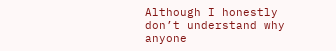Although I honestly don’t understand why anyone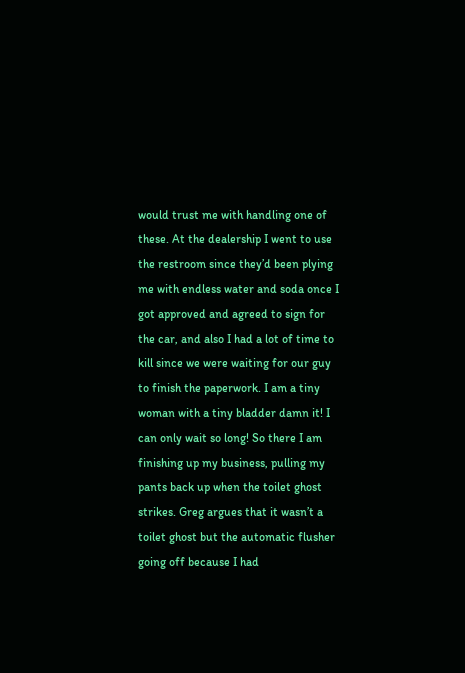would trust me with handling one of these. At the dealership I went to use the restroom since they’d been plying me with endless water and soda once I got approved and agreed to sign for the car, and also I had a lot of time to kill since we were waiting for our guy to finish the paperwork. I am a tiny woman with a tiny bladder damn it! I can only wait so long! So there I am finishing up my business, pulling my pants back up when the toilet ghost strikes. Greg argues that it wasn’t a toilet ghost but the automatic flusher going off because I had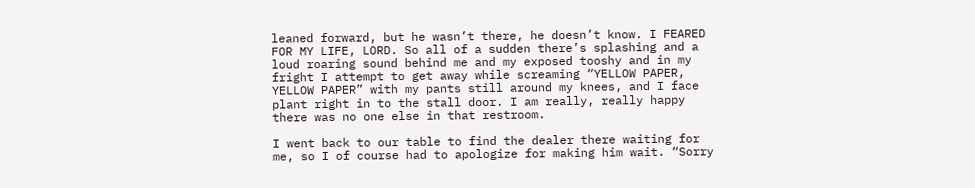leaned forward, but he wasn’t there, he doesn’t know. I FEARED FOR MY LIFE, LORD. So all of a sudden there’s splashing and a loud roaring sound behind me and my exposed tooshy and in my fright I attempt to get away while screaming “YELLOW PAPER, YELLOW PAPER” with my pants still around my knees, and I face plant right in to the stall door. I am really, really happy there was no one else in that restroom.

I went back to our table to find the dealer there waiting for me, so I of course had to apologize for making him wait. “Sorry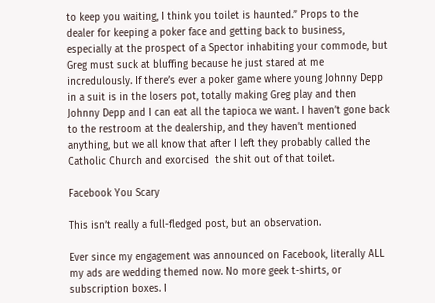to keep you waiting, I think you toilet is haunted.” Props to the dealer for keeping a poker face and getting back to business, especially at the prospect of a Spector inhabiting your commode, but Greg must suck at bluffing because he just stared at me incredulously. If there’s ever a poker game where young Johnny Depp in a suit is in the losers pot, totally making Greg play and then Johnny Depp and I can eat all the tapioca we want. I haven’t gone back to the restroom at the dealership, and they haven’t mentioned anything, but we all know that after I left they probably called the Catholic Church and exorcised  the shit out of that toilet.

Facebook You Scary

This isn’t really a full-fledged post, but an observation.

Ever since my engagement was announced on Facebook, literally ALL my ads are wedding themed now. No more geek t-shirts, or subscription boxes. I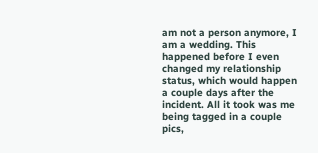am not a person anymore, I am a wedding. This happened before I even changed my relationship status, which would happen a couple days after the incident. All it took was me being tagged in a couple pics,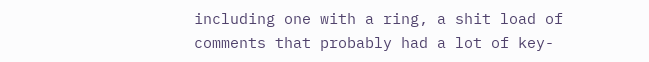including one with a ring, a shit load of comments that probably had a lot of key-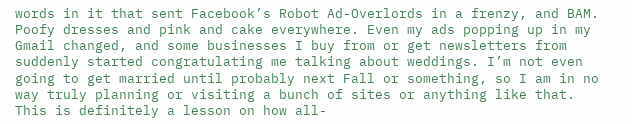words in it that sent Facebook’s Robot Ad-Overlords in a frenzy, and BAM. Poofy dresses and pink and cake everywhere. Even my ads popping up in my Gmail changed, and some businesses I buy from or get newsletters from suddenly started congratulating me talking about weddings. I’m not even going to get married until probably next Fall or something, so I am in no way truly planning or visiting a bunch of sites or anything like that. This is definitely a lesson on how all-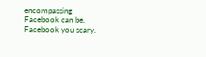encompassing Facebook can be. Facebook you scary.